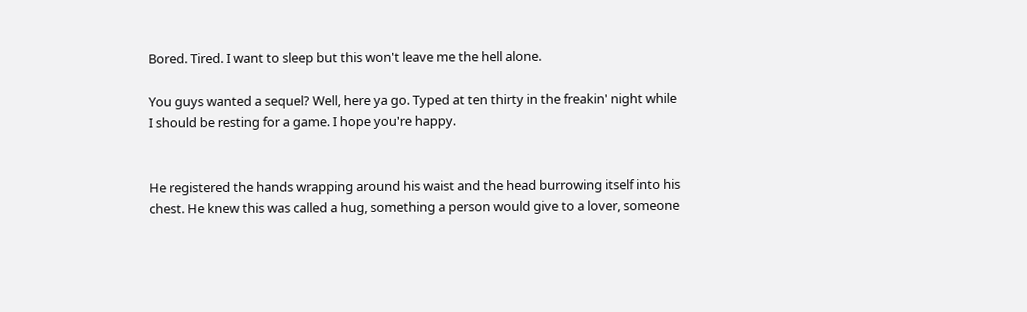Bored. Tired. I want to sleep but this won't leave me the hell alone.

You guys wanted a sequel? Well, here ya go. Typed at ten thirty in the freakin' night while I should be resting for a game. I hope you're happy.


He registered the hands wrapping around his waist and the head burrowing itself into his chest. He knew this was called a hug, something a person would give to a lover, someone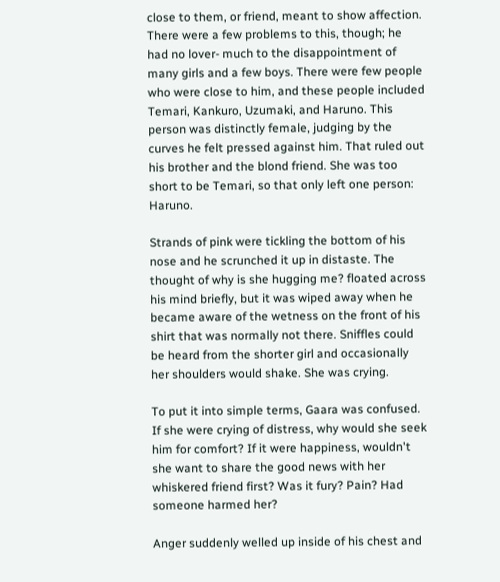close to them, or friend, meant to show affection. There were a few problems to this, though; he had no lover- much to the disappointment of many girls and a few boys. There were few people who were close to him, and these people included Temari, Kankuro, Uzumaki, and Haruno. This person was distinctly female, judging by the curves he felt pressed against him. That ruled out his brother and the blond friend. She was too short to be Temari, so that only left one person: Haruno.

Strands of pink were tickling the bottom of his nose and he scrunched it up in distaste. The thought of why is she hugging me? floated across his mind briefly, but it was wiped away when he became aware of the wetness on the front of his shirt that was normally not there. Sniffles could be heard from the shorter girl and occasionally her shoulders would shake. She was crying.

To put it into simple terms, Gaara was confused. If she were crying of distress, why would she seek him for comfort? If it were happiness, wouldn't she want to share the good news with her whiskered friend first? Was it fury? Pain? Had someone harmed her?

Anger suddenly welled up inside of his chest and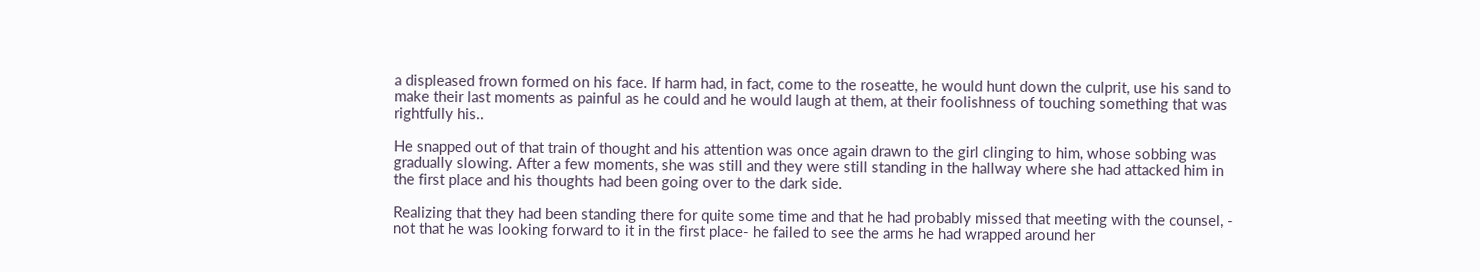a displeased frown formed on his face. If harm had, in fact, come to the roseatte, he would hunt down the culprit, use his sand to make their last moments as painful as he could and he would laugh at them, at their foolishness of touching something that was rightfully his..

He snapped out of that train of thought and his attention was once again drawn to the girl clinging to him, whose sobbing was gradually slowing. After a few moments, she was still and they were still standing in the hallway where she had attacked him in the first place and his thoughts had been going over to the dark side.

Realizing that they had been standing there for quite some time and that he had probably missed that meeting with the counsel, - not that he was looking forward to it in the first place- he failed to see the arms he had wrapped around her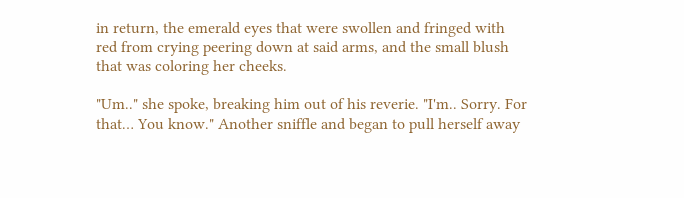in return, the emerald eyes that were swollen and fringed with red from crying peering down at said arms, and the small blush that was coloring her cheeks.

"Um.." she spoke, breaking him out of his reverie. "I'm.. Sorry. For that… You know." Another sniffle and began to pull herself away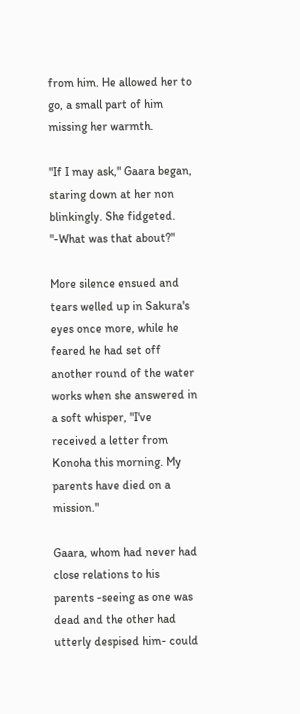from him. He allowed her to go, a small part of him missing her warmth.

"If I may ask," Gaara began, staring down at her non blinkingly. She fidgeted. "-What was that about?"

More silence ensued and tears welled up in Sakura's eyes once more, while he feared he had set off another round of the water works when she answered in a soft whisper, "I've received a letter from Konoha this morning. My parents have died on a mission."

Gaara, whom had never had close relations to his parents -seeing as one was dead and the other had utterly despised him- could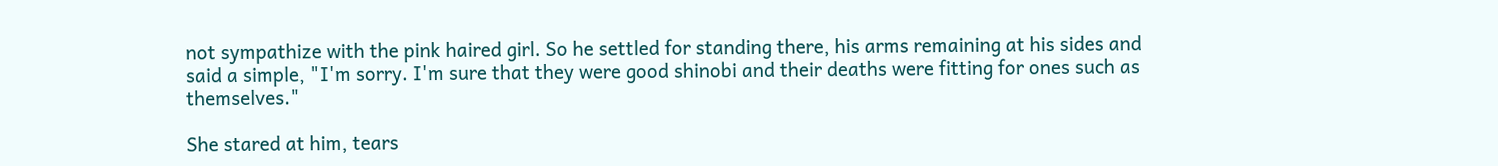not sympathize with the pink haired girl. So he settled for standing there, his arms remaining at his sides and said a simple, "I'm sorry. I'm sure that they were good shinobi and their deaths were fitting for ones such as themselves."

She stared at him, tears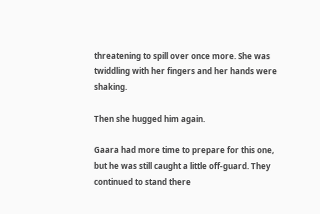threatening to spill over once more. She was twiddling with her fingers and her hands were shaking.

Then she hugged him again.

Gaara had more time to prepare for this one, but he was still caught a little off-guard. They continued to stand there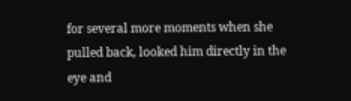for several more moments when she pulled back, looked him directly in the eye and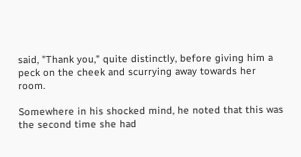said, "Thank you," quite distinctly, before giving him a peck on the cheek and scurrying away towards her room.

Somewhere in his shocked mind, he noted that this was the second time she had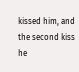kissed him, and the second kiss he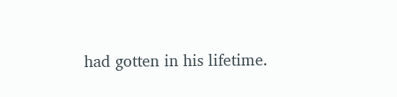had gotten in his lifetime.